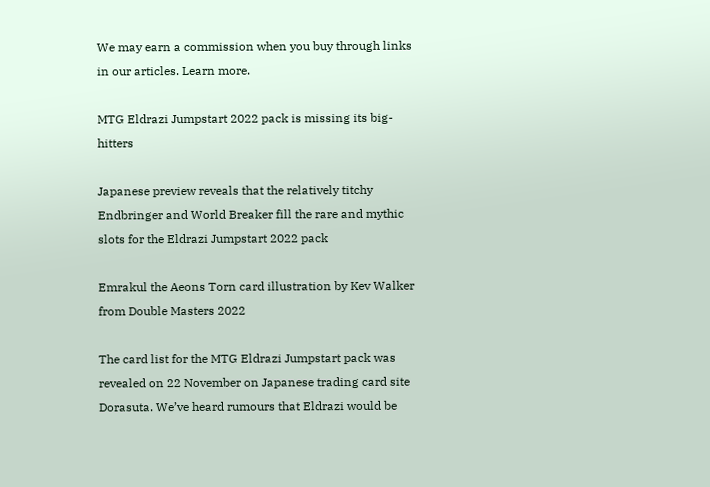We may earn a commission when you buy through links in our articles. Learn more.

MTG Eldrazi Jumpstart 2022 pack is missing its big-hitters

Japanese preview reveals that the relatively titchy Endbringer and World Breaker fill the rare and mythic slots for the Eldrazi Jumpstart 2022 pack

Emrakul the Aeons Torn card illustration by Kev Walker from Double Masters 2022

The card list for the MTG Eldrazi Jumpstart pack was revealed on 22 November on Japanese trading card site Dorasuta. We’ve heard rumours that Eldrazi would be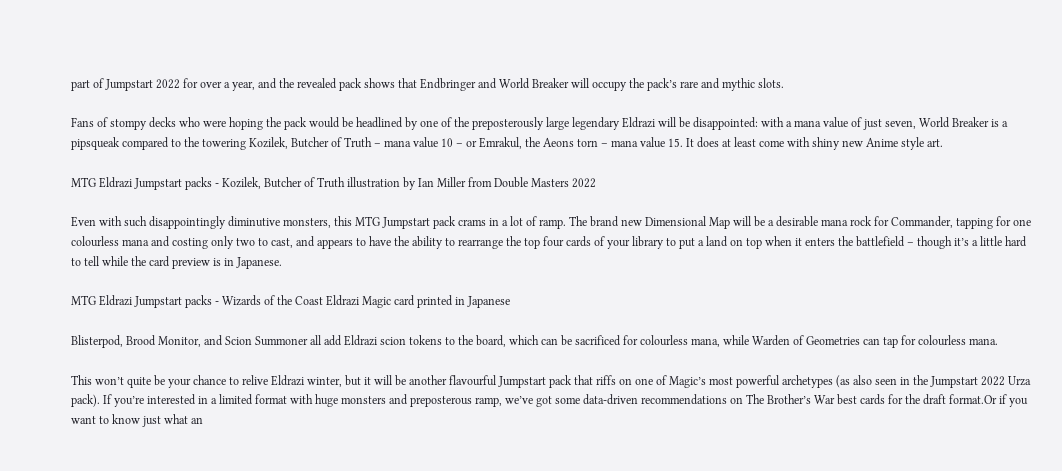part of Jumpstart 2022 for over a year, and the revealed pack shows that Endbringer and World Breaker will occupy the pack’s rare and mythic slots.

Fans of stompy decks who were hoping the pack would be headlined by one of the preposterously large legendary Eldrazi will be disappointed: with a mana value of just seven, World Breaker is a pipsqueak compared to the towering Kozilek, Butcher of Truth – mana value 10 – or Emrakul, the Aeons torn – mana value 15. It does at least come with shiny new Anime style art.

MTG Eldrazi Jumpstart packs - Kozilek, Butcher of Truth illustration by Ian Miller from Double Masters 2022

Even with such disappointingly diminutive monsters, this MTG Jumpstart pack crams in a lot of ramp. The brand new Dimensional Map will be a desirable mana rock for Commander, tapping for one colourless mana and costing only two to cast, and appears to have the ability to rearrange the top four cards of your library to put a land on top when it enters the battlefield – though it’s a little hard to tell while the card preview is in Japanese.

MTG Eldrazi Jumpstart packs - Wizards of the Coast Eldrazi Magic card printed in Japanese

Blisterpod, Brood Monitor, and Scion Summoner all add Eldrazi scion tokens to the board, which can be sacrificed for colourless mana, while Warden of Geometries can tap for colourless mana.

This won’t quite be your chance to relive Eldrazi winter, but it will be another flavourful Jumpstart pack that riffs on one of Magic’s most powerful archetypes (as also seen in the Jumpstart 2022 Urza pack). If you’re interested in a limited format with huge monsters and preposterous ramp, we’ve got some data-driven recommendations on The Brother’s War best cards for the draft format.Or if you want to know just what an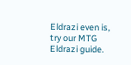Eldrazi even is, try our MTG Eldrazi guide.